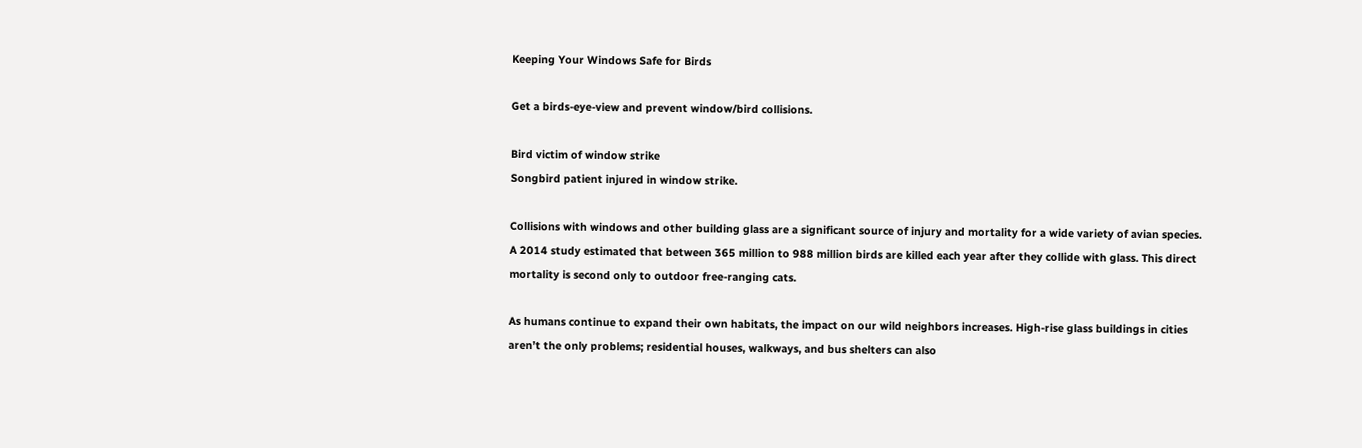Keeping Your Windows Safe for Birds

Get a birds-eye-view and prevent window/bird collisions.

Bird victim of window strike
Songbird patient injured in window strike.

Collisions with windows and other building glass are a significant source of injury and mortality for a wide variety of avian species. A 2014 study estimated that between 365 million to 988 million birds are killed each year after they collide with glass. This direct mortality is second only to outdoor free-ranging cats.

As humans continue to expand their own habitats, the impact on our wild neighbors increases. High-rise glass buildings in cities aren’t the only problems; residential houses, walkways, and bus shelters can also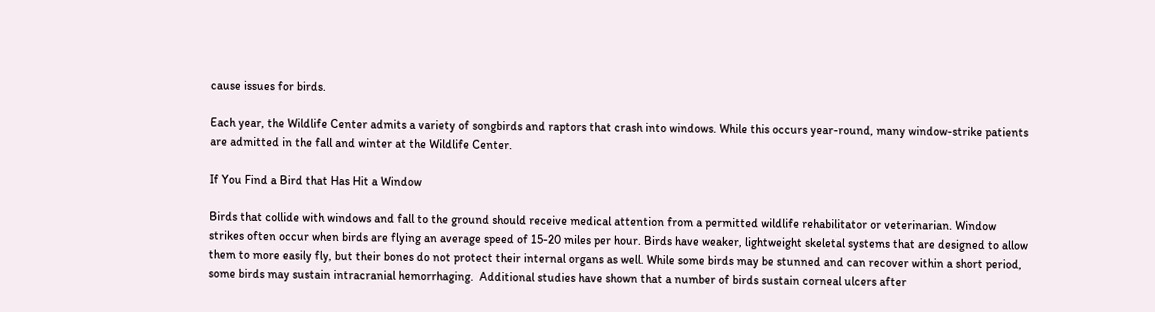cause issues for birds.

Each year, the Wildlife Center admits a variety of songbirds and raptors that crash into windows. While this occurs year-round, many window-strike patients are admitted in the fall and winter at the Wildlife Center.

If You Find a Bird that Has Hit a Window

Birds that collide with windows and fall to the ground should receive medical attention from a permitted wildlife rehabilitator or veterinarian. Window strikes often occur when birds are flying an average speed of 15-20 miles per hour. Birds have weaker, lightweight skeletal systems that are designed to allow them to more easily fly, but their bones do not protect their internal organs as well. While some birds may be stunned and can recover within a short period, some birds may sustain intracranial hemorrhaging.  Additional studies have shown that a number of birds sustain corneal ulcers after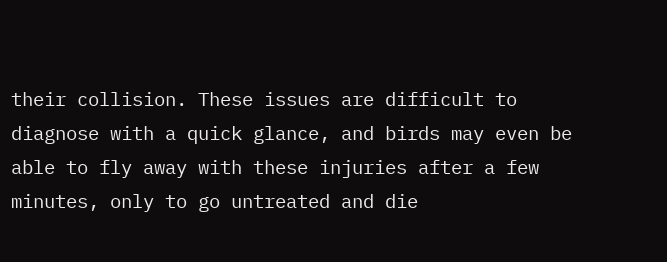their collision. These issues are difficult to diagnose with a quick glance, and birds may even be able to fly away with these injuries after a few minutes, only to go untreated and die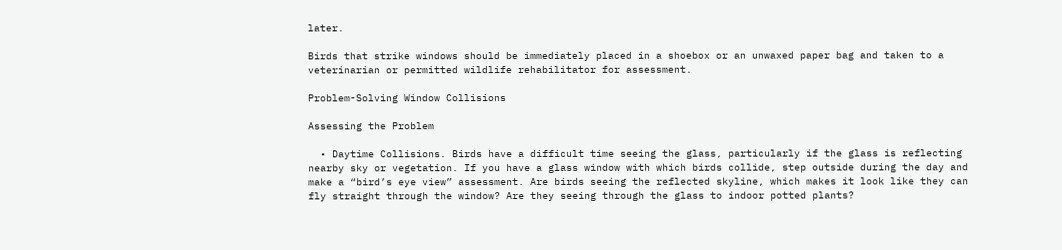later.

Birds that strike windows should be immediately placed in a shoebox or an unwaxed paper bag and taken to a veterinarian or permitted wildlife rehabilitator for assessment.

Problem-Solving Window Collisions

Assessing the Problem

  • Daytime Collisions. Birds have a difficult time seeing the glass, particularly if the glass is reflecting nearby sky or vegetation. If you have a glass window with which birds collide, step outside during the day and make a “bird’s eye view” assessment. Are birds seeing the reflected skyline, which makes it look like they can fly straight through the window? Are they seeing through the glass to indoor potted plants?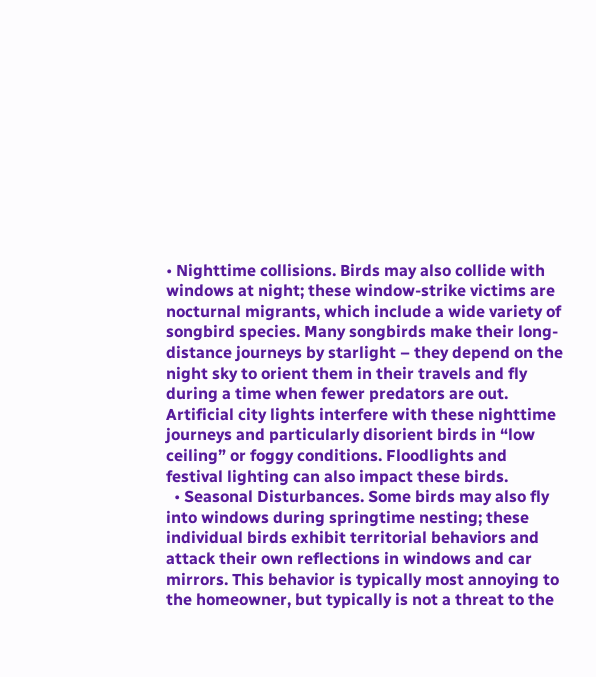• Nighttime collisions. Birds may also collide with windows at night; these window-strike victims are nocturnal migrants, which include a wide variety of songbird species. Many songbirds make their long-distance journeys by starlight – they depend on the night sky to orient them in their travels and fly during a time when fewer predators are out. Artificial city lights interfere with these nighttime journeys and particularly disorient birds in “low ceiling” or foggy conditions. Floodlights and festival lighting can also impact these birds.
  • Seasonal Disturbances. Some birds may also fly into windows during springtime nesting; these individual birds exhibit territorial behaviors and attack their own reflections in windows and car mirrors. This behavior is typically most annoying to the homeowner, but typically is not a threat to the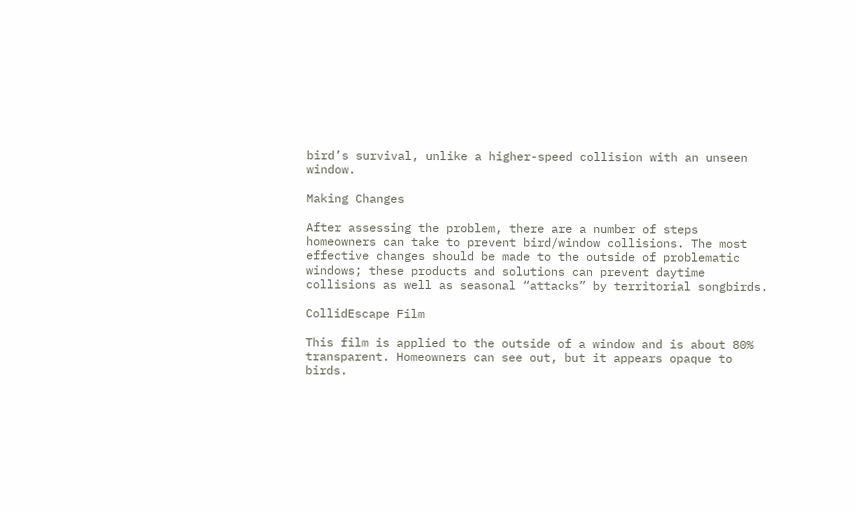bird’s survival, unlike a higher-speed collision with an unseen window.

Making Changes

After assessing the problem, there are a number of steps homeowners can take to prevent bird/window collisions. The most effective changes should be made to the outside of problematic windows; these products and solutions can prevent daytime collisions as well as seasonal “attacks” by territorial songbirds.

CollidEscape Film

This film is applied to the outside of a window and is about 80% transparent. Homeowners can see out, but it appears opaque to birds.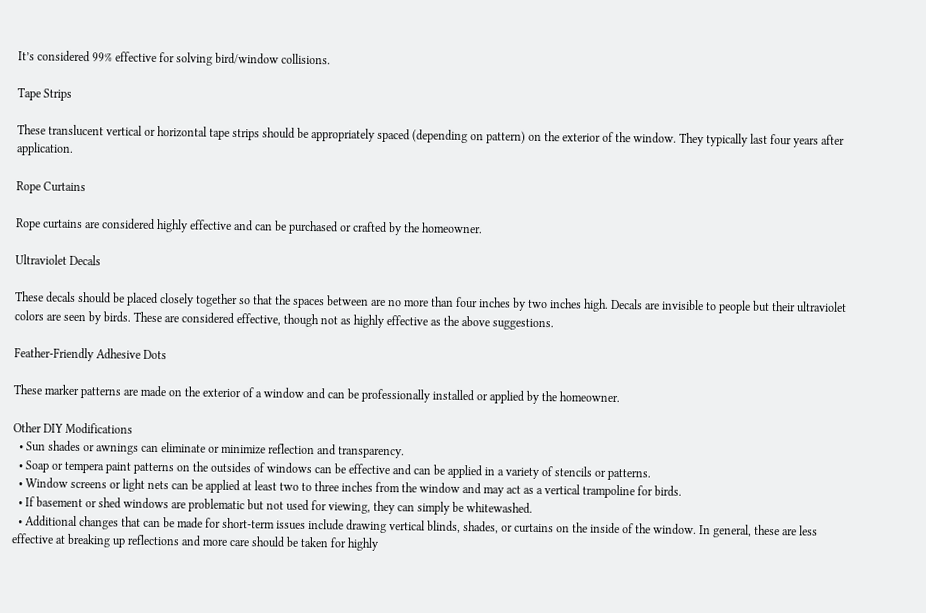It’s considered 99% effective for solving bird/window collisions.

Tape Strips

These translucent vertical or horizontal tape strips should be appropriately spaced (depending on pattern) on the exterior of the window. They typically last four years after application.

Rope Curtains

Rope curtains are considered highly effective and can be purchased or crafted by the homeowner.

Ultraviolet Decals

These decals should be placed closely together so that the spaces between are no more than four inches by two inches high. Decals are invisible to people but their ultraviolet colors are seen by birds. These are considered effective, though not as highly effective as the above suggestions.

Feather-Friendly Adhesive Dots

These marker patterns are made on the exterior of a window and can be professionally installed or applied by the homeowner.

Other DIY Modifications
  • Sun shades or awnings can eliminate or minimize reflection and transparency.
  • Soap or tempera paint patterns on the outsides of windows can be effective and can be applied in a variety of stencils or patterns.
  • Window screens or light nets can be applied at least two to three inches from the window and may act as a vertical trampoline for birds.
  • If basement or shed windows are problematic but not used for viewing, they can simply be whitewashed.
  • Additional changes that can be made for short-term issues include drawing vertical blinds, shades, or curtains on the inside of the window. In general, these are less effective at breaking up reflections and more care should be taken for highly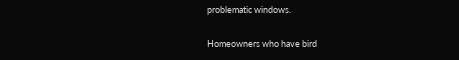problematic windows.

Homeowners who have bird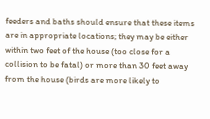feeders and baths should ensure that these items are in appropriate locations; they may be either within two feet of the house (too close for a collision to be fatal) or more than 30 feet away from the house (birds are more likely to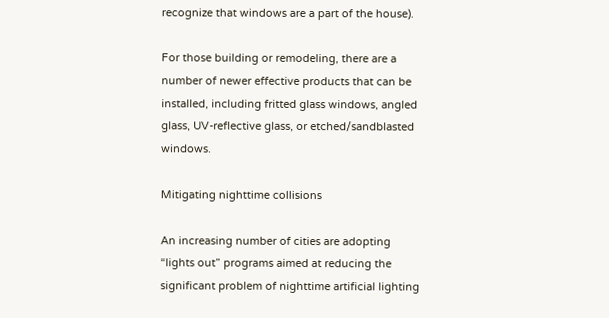recognize that windows are a part of the house).

For those building or remodeling, there are a number of newer effective products that can be installed, including fritted glass windows, angled glass, UV-reflective glass, or etched/sandblasted windows.

Mitigating nighttime collisions

An increasing number of cities are adopting “lights out” programs aimed at reducing the significant problem of nighttime artificial lighting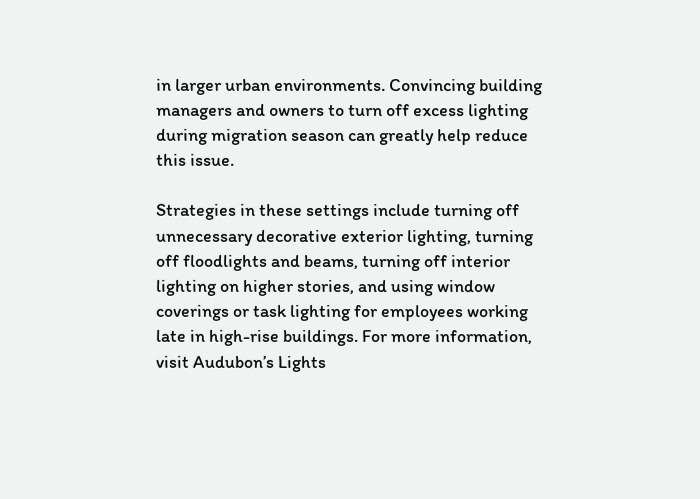in larger urban environments. Convincing building managers and owners to turn off excess lighting during migration season can greatly help reduce this issue.

Strategies in these settings include turning off unnecessary decorative exterior lighting, turning off floodlights and beams, turning off interior lighting on higher stories, and using window coverings or task lighting for employees working late in high-rise buildings. For more information, visit Audubon’s Lights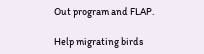Out program and FLAP.

Help migrating birds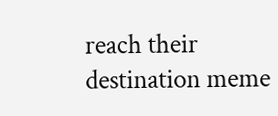reach their destination meme